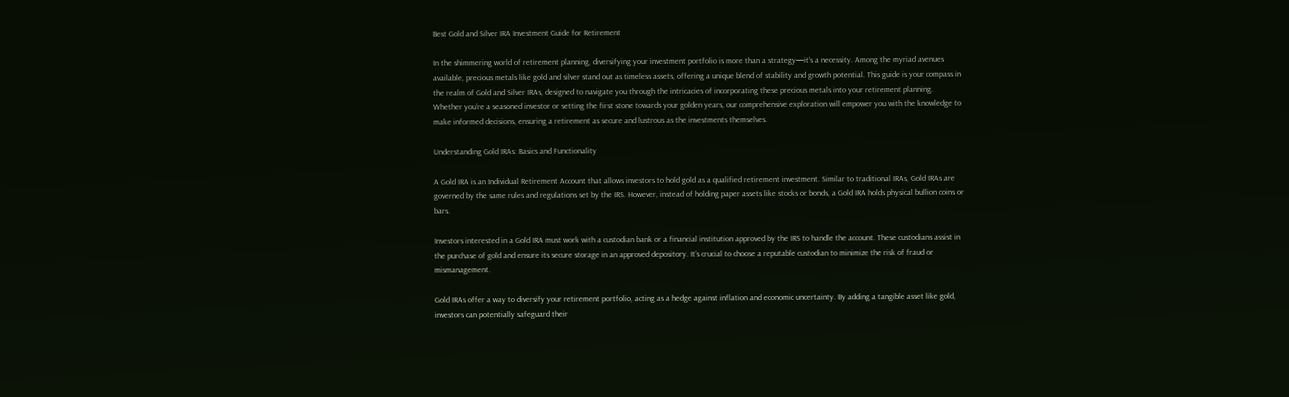Best Gold and Silver IRA Investment Guide for Retirement

In the shimmering world of retirement planning, diversifying your investment portfolio is more than a strategy—it’s a necessity. Among the myriad avenues available, precious metals like gold and silver stand out as timeless assets, offering a unique blend of stability and growth potential. This guide is your compass in the realm of Gold and Silver IRAs, designed to navigate you through the intricacies of incorporating these precious metals into your retirement planning. Whether you’re a seasoned investor or setting the first stone towards your golden years, our comprehensive exploration will empower you with the knowledge to make informed decisions, ensuring a retirement as secure and lustrous as the investments themselves.

Understanding Gold IRAs: Basics and Functionality

A Gold IRA is an Individual Retirement Account that allows investors to hold gold as a qualified retirement investment. Similar to traditional IRAs, Gold IRAs are governed by the same rules and regulations set by the IRS. However, instead of holding paper assets like stocks or bonds, a Gold IRA holds physical bullion coins or bars.

Investors interested in a Gold IRA must work with a custodian bank or a financial institution approved by the IRS to handle the account. These custodians assist in the purchase of gold and ensure its secure storage in an approved depository. It’s crucial to choose a reputable custodian to minimize the risk of fraud or mismanagement.

Gold IRAs offer a way to diversify your retirement portfolio, acting as a hedge against inflation and economic uncertainty. By adding a tangible asset like gold, investors can potentially safeguard their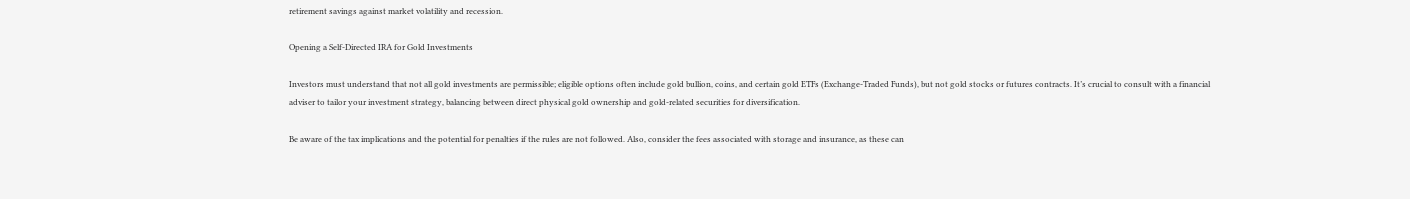retirement savings against market volatility and recession.

Opening a Self-Directed IRA for Gold Investments

Investors must understand that not all gold investments are permissible; eligible options often include gold bullion, coins, and certain gold ETFs (Exchange-Traded Funds), but not gold stocks or futures contracts. It’s crucial to consult with a financial adviser to tailor your investment strategy, balancing between direct physical gold ownership and gold-related securities for diversification.

Be aware of the tax implications and the potential for penalties if the rules are not followed. Also, consider the fees associated with storage and insurance, as these can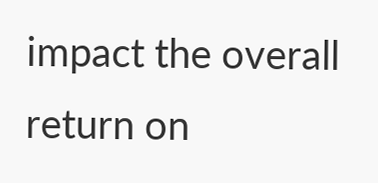impact the overall return on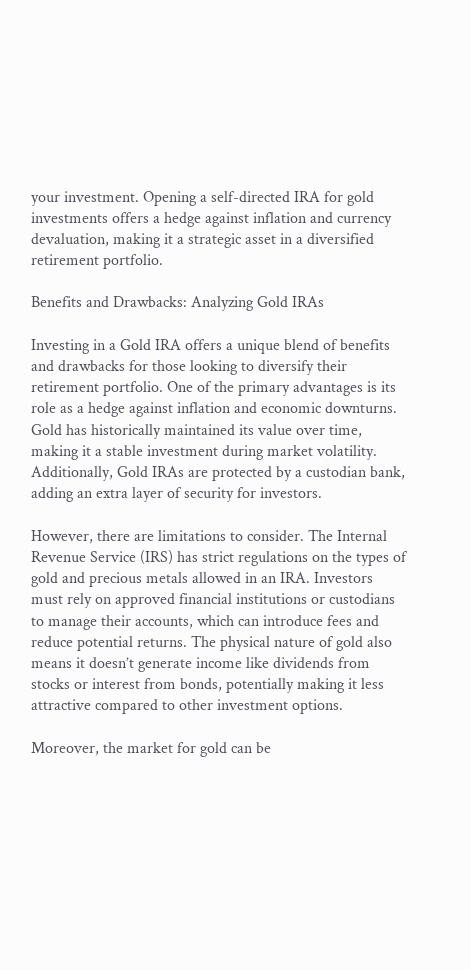your investment. Opening a self-directed IRA for gold investments offers a hedge against inflation and currency devaluation, making it a strategic asset in a diversified retirement portfolio.

Benefits and Drawbacks: Analyzing Gold IRAs

Investing in a Gold IRA offers a unique blend of benefits and drawbacks for those looking to diversify their retirement portfolio. One of the primary advantages is its role as a hedge against inflation and economic downturns. Gold has historically maintained its value over time, making it a stable investment during market volatility. Additionally, Gold IRAs are protected by a custodian bank, adding an extra layer of security for investors.

However, there are limitations to consider. The Internal Revenue Service (IRS) has strict regulations on the types of gold and precious metals allowed in an IRA. Investors must rely on approved financial institutions or custodians to manage their accounts, which can introduce fees and reduce potential returns. The physical nature of gold also means it doesn’t generate income like dividends from stocks or interest from bonds, potentially making it less attractive compared to other investment options.

Moreover, the market for gold can be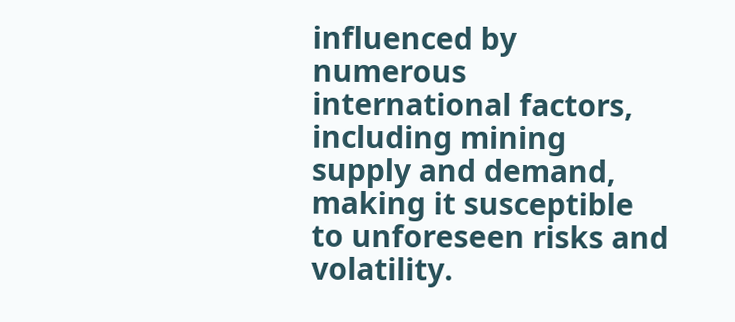influenced by numerous international factors, including mining supply and demand, making it susceptible to unforeseen risks and volatility.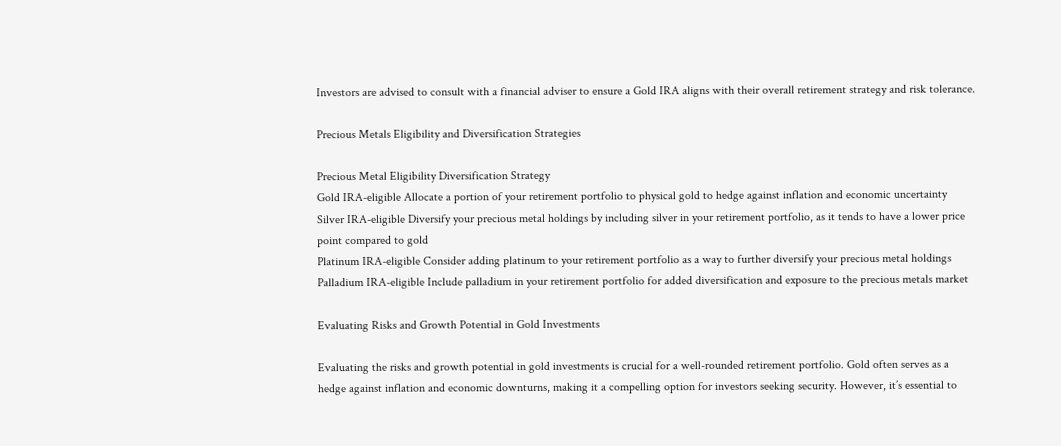Investors are advised to consult with a financial adviser to ensure a Gold IRA aligns with their overall retirement strategy and risk tolerance.

Precious Metals Eligibility and Diversification Strategies

Precious Metal Eligibility Diversification Strategy
Gold IRA-eligible Allocate a portion of your retirement portfolio to physical gold to hedge against inflation and economic uncertainty
Silver IRA-eligible Diversify your precious metal holdings by including silver in your retirement portfolio, as it tends to have a lower price point compared to gold
Platinum IRA-eligible Consider adding platinum to your retirement portfolio as a way to further diversify your precious metal holdings
Palladium IRA-eligible Include palladium in your retirement portfolio for added diversification and exposure to the precious metals market

Evaluating Risks and Growth Potential in Gold Investments

Evaluating the risks and growth potential in gold investments is crucial for a well-rounded retirement portfolio. Gold often serves as a hedge against inflation and economic downturns, making it a compelling option for investors seeking security. However, it’s essential to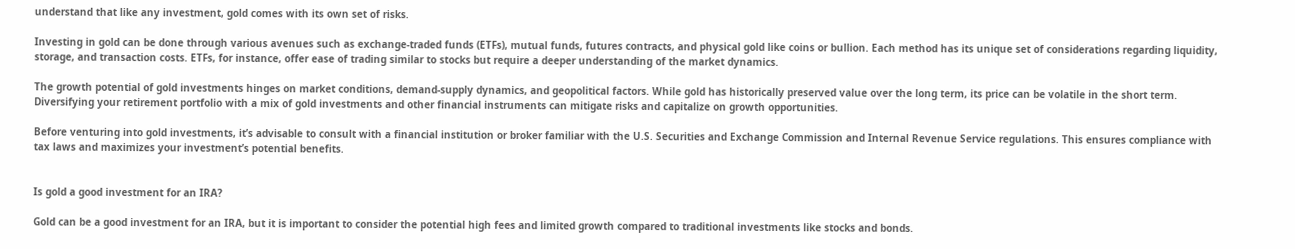understand that like any investment, gold comes with its own set of risks.

Investing in gold can be done through various avenues such as exchange-traded funds (ETFs), mutual funds, futures contracts, and physical gold like coins or bullion. Each method has its unique set of considerations regarding liquidity, storage, and transaction costs. ETFs, for instance, offer ease of trading similar to stocks but require a deeper understanding of the market dynamics.

The growth potential of gold investments hinges on market conditions, demand-supply dynamics, and geopolitical factors. While gold has historically preserved value over the long term, its price can be volatile in the short term. Diversifying your retirement portfolio with a mix of gold investments and other financial instruments can mitigate risks and capitalize on growth opportunities.

Before venturing into gold investments, it’s advisable to consult with a financial institution or broker familiar with the U.S. Securities and Exchange Commission and Internal Revenue Service regulations. This ensures compliance with tax laws and maximizes your investment’s potential benefits.


Is gold a good investment for an IRA?

Gold can be a good investment for an IRA, but it is important to consider the potential high fees and limited growth compared to traditional investments like stocks and bonds.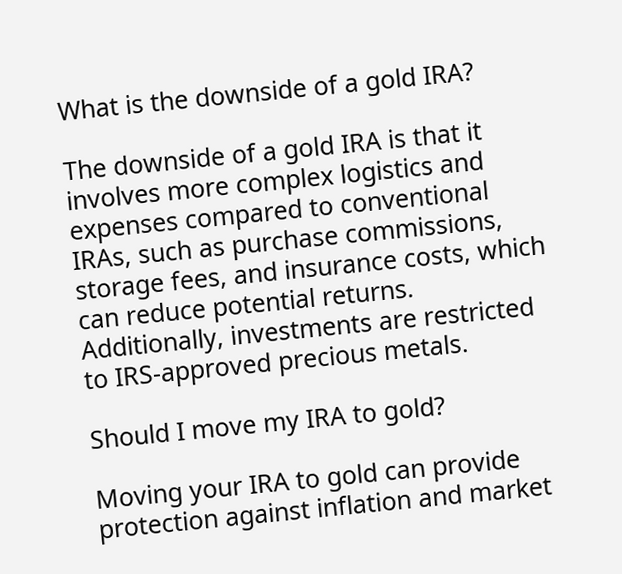What is the downside of a gold IRA?

The downside of a gold IRA is that it involves more complex logistics and expenses compared to conventional IRAs, such as purchase commissions, storage fees, and insurance costs, which can reduce potential returns. Additionally, investments are restricted to IRS-approved precious metals.

Should I move my IRA to gold?

Moving your IRA to gold can provide protection against inflation and market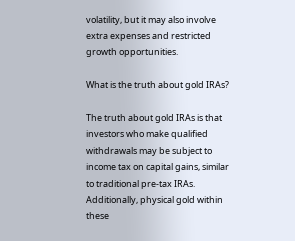volatility, but it may also involve extra expenses and restricted growth opportunities.

What is the truth about gold IRAs?

The truth about gold IRAs is that investors who make qualified withdrawals may be subject to income tax on capital gains, similar to traditional pre-tax IRAs. Additionally, physical gold within these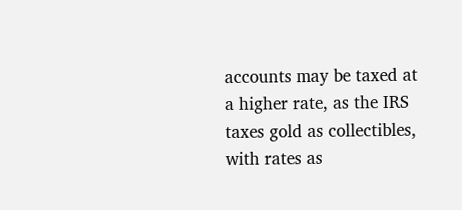accounts may be taxed at a higher rate, as the IRS taxes gold as collectibles, with rates as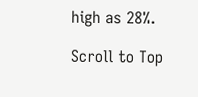high as 28%.

Scroll to Top